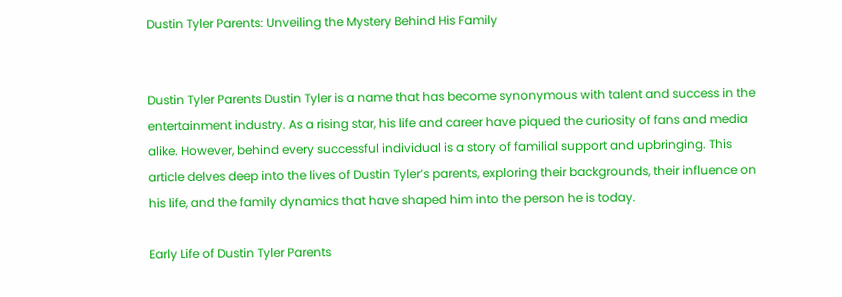Dustin Tyler Parents: Unveiling the Mystery Behind His Family


Dustin Tyler Parents Dustin Tyler is a name that has become synonymous with talent and success in the entertainment industry. As a rising star, his life and career have piqued the curiosity of fans and media alike. However, behind every successful individual is a story of familial support and upbringing. This article delves deep into the lives of Dustin Tyler’s parents, exploring their backgrounds, their influence on his life, and the family dynamics that have shaped him into the person he is today.

Early Life of Dustin Tyler Parents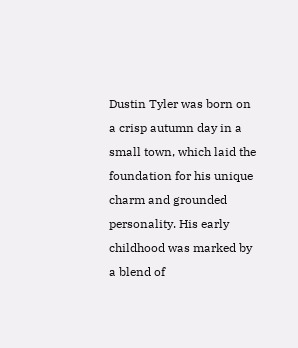Dustin Tyler was born on a crisp autumn day in a small town, which laid the foundation for his unique charm and grounded personality. His early childhood was marked by a blend of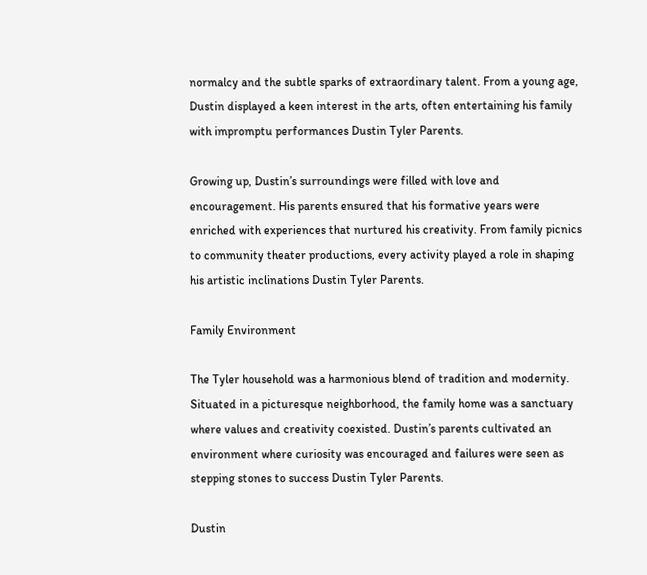normalcy and the subtle sparks of extraordinary talent. From a young age, Dustin displayed a keen interest in the arts, often entertaining his family with impromptu performances Dustin Tyler Parents.

Growing up, Dustin’s surroundings were filled with love and encouragement. His parents ensured that his formative years were enriched with experiences that nurtured his creativity. From family picnics to community theater productions, every activity played a role in shaping his artistic inclinations Dustin Tyler Parents.

Family Environment

The Tyler household was a harmonious blend of tradition and modernity. Situated in a picturesque neighborhood, the family home was a sanctuary where values and creativity coexisted. Dustin’s parents cultivated an environment where curiosity was encouraged and failures were seen as stepping stones to success Dustin Tyler Parents.

Dustin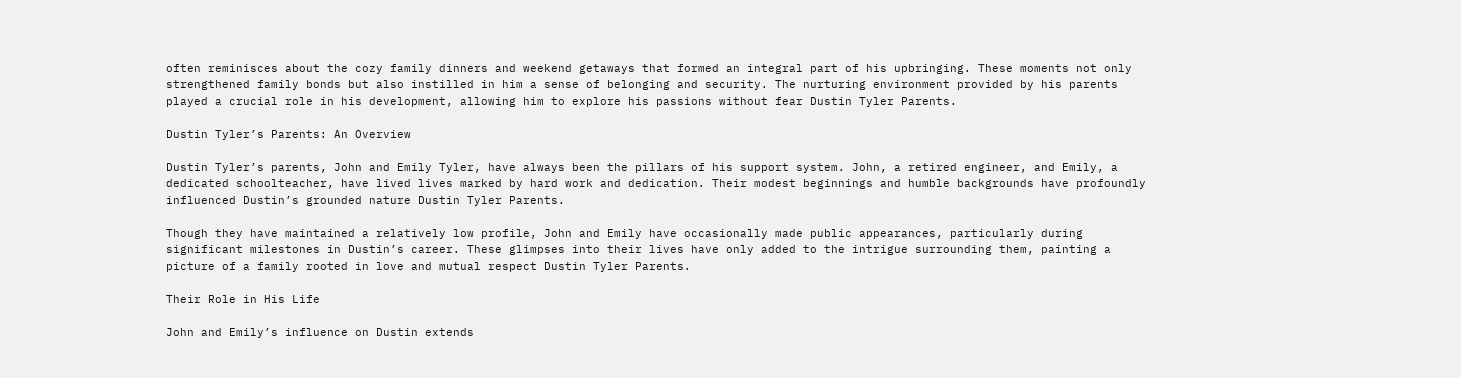often reminisces about the cozy family dinners and weekend getaways that formed an integral part of his upbringing. These moments not only strengthened family bonds but also instilled in him a sense of belonging and security. The nurturing environment provided by his parents played a crucial role in his development, allowing him to explore his passions without fear Dustin Tyler Parents.

Dustin Tyler’s Parents: An Overview

Dustin Tyler’s parents, John and Emily Tyler, have always been the pillars of his support system. John, a retired engineer, and Emily, a dedicated schoolteacher, have lived lives marked by hard work and dedication. Their modest beginnings and humble backgrounds have profoundly influenced Dustin’s grounded nature Dustin Tyler Parents.

Though they have maintained a relatively low profile, John and Emily have occasionally made public appearances, particularly during significant milestones in Dustin’s career. These glimpses into their lives have only added to the intrigue surrounding them, painting a picture of a family rooted in love and mutual respect Dustin Tyler Parents.

Their Role in His Life

John and Emily’s influence on Dustin extends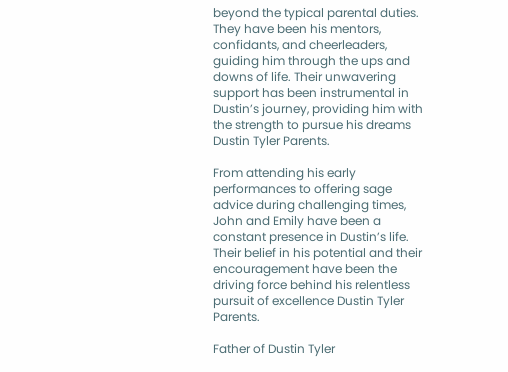beyond the typical parental duties. They have been his mentors, confidants, and cheerleaders, guiding him through the ups and downs of life. Their unwavering support has been instrumental in Dustin’s journey, providing him with the strength to pursue his dreams Dustin Tyler Parents.

From attending his early performances to offering sage advice during challenging times, John and Emily have been a constant presence in Dustin’s life. Their belief in his potential and their encouragement have been the driving force behind his relentless pursuit of excellence Dustin Tyler Parents.

Father of Dustin Tyler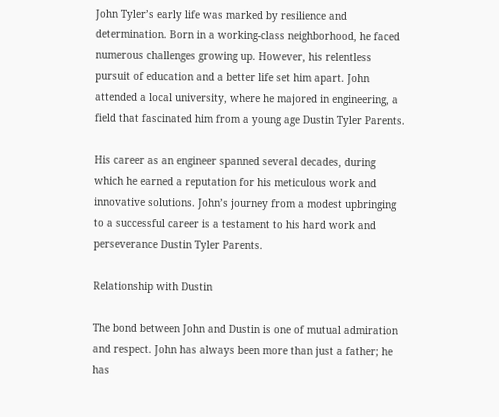John Tyler’s early life was marked by resilience and determination. Born in a working-class neighborhood, he faced numerous challenges growing up. However, his relentless pursuit of education and a better life set him apart. John attended a local university, where he majored in engineering, a field that fascinated him from a young age Dustin Tyler Parents.

His career as an engineer spanned several decades, during which he earned a reputation for his meticulous work and innovative solutions. John’s journey from a modest upbringing to a successful career is a testament to his hard work and perseverance Dustin Tyler Parents.

Relationship with Dustin

The bond between John and Dustin is one of mutual admiration and respect. John has always been more than just a father; he has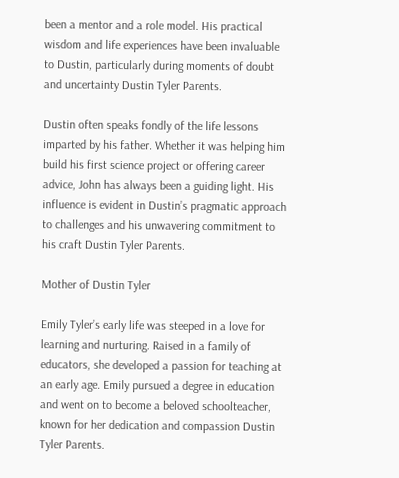been a mentor and a role model. His practical wisdom and life experiences have been invaluable to Dustin, particularly during moments of doubt and uncertainty Dustin Tyler Parents.

Dustin often speaks fondly of the life lessons imparted by his father. Whether it was helping him build his first science project or offering career advice, John has always been a guiding light. His influence is evident in Dustin’s pragmatic approach to challenges and his unwavering commitment to his craft Dustin Tyler Parents.

Mother of Dustin Tyler

Emily Tyler’s early life was steeped in a love for learning and nurturing. Raised in a family of educators, she developed a passion for teaching at an early age. Emily pursued a degree in education and went on to become a beloved schoolteacher, known for her dedication and compassion Dustin Tyler Parents.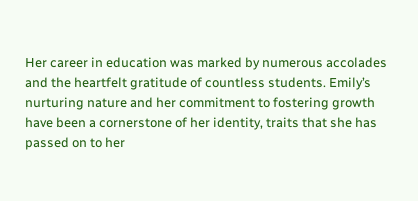Her career in education was marked by numerous accolades and the heartfelt gratitude of countless students. Emily’s nurturing nature and her commitment to fostering growth have been a cornerstone of her identity, traits that she has passed on to her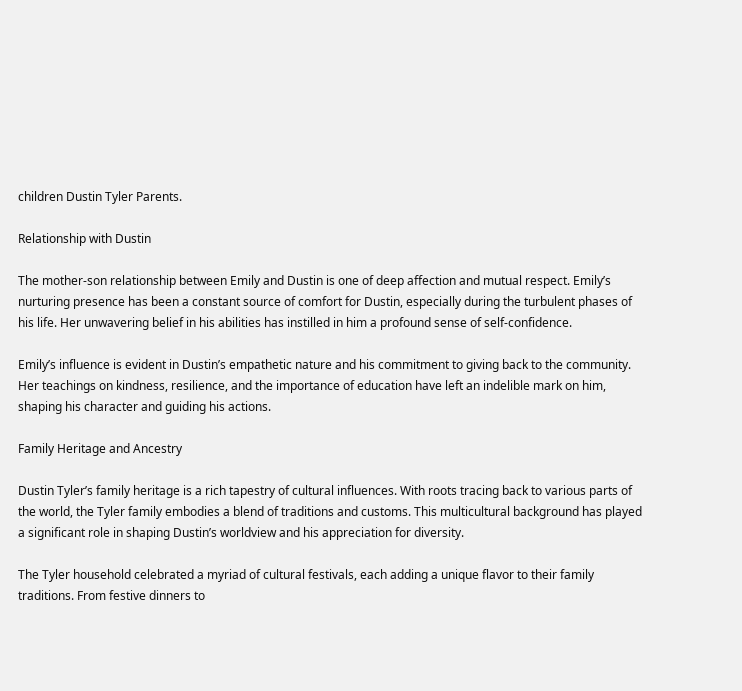children Dustin Tyler Parents.

Relationship with Dustin

The mother-son relationship between Emily and Dustin is one of deep affection and mutual respect. Emily’s nurturing presence has been a constant source of comfort for Dustin, especially during the turbulent phases of his life. Her unwavering belief in his abilities has instilled in him a profound sense of self-confidence.

Emily’s influence is evident in Dustin’s empathetic nature and his commitment to giving back to the community. Her teachings on kindness, resilience, and the importance of education have left an indelible mark on him, shaping his character and guiding his actions.

Family Heritage and Ancestry

Dustin Tyler’s family heritage is a rich tapestry of cultural influences. With roots tracing back to various parts of the world, the Tyler family embodies a blend of traditions and customs. This multicultural background has played a significant role in shaping Dustin’s worldview and his appreciation for diversity.

The Tyler household celebrated a myriad of cultural festivals, each adding a unique flavor to their family traditions. From festive dinners to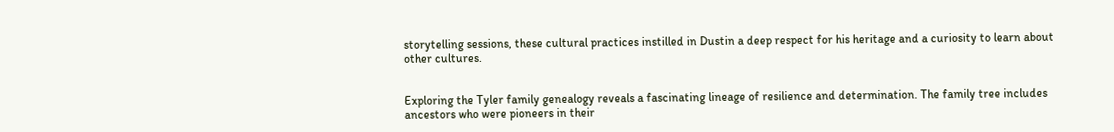storytelling sessions, these cultural practices instilled in Dustin a deep respect for his heritage and a curiosity to learn about other cultures.


Exploring the Tyler family genealogy reveals a fascinating lineage of resilience and determination. The family tree includes ancestors who were pioneers in their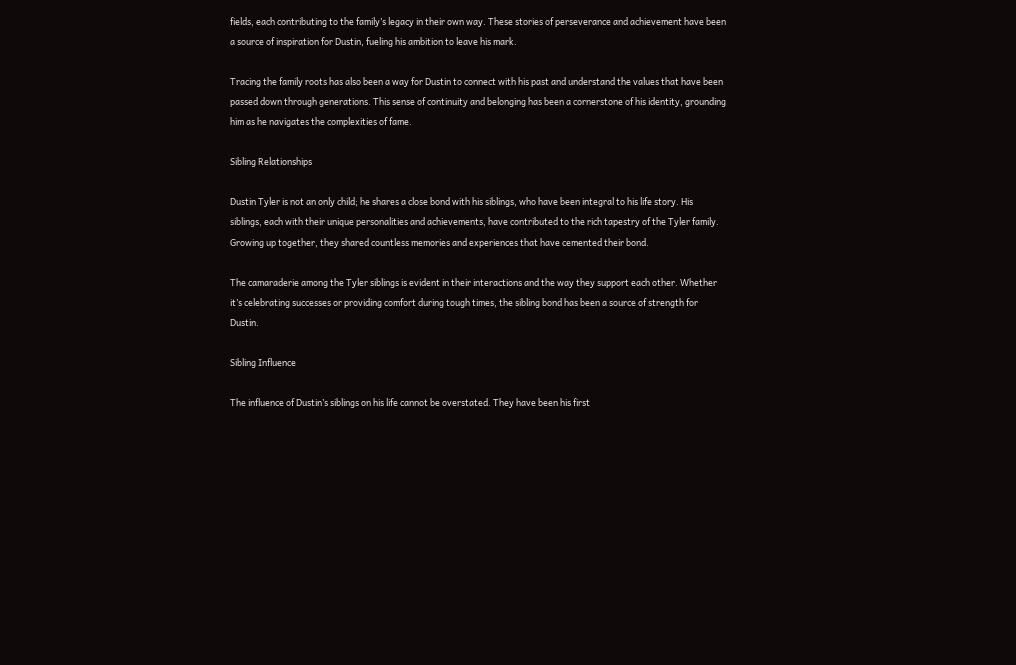fields, each contributing to the family’s legacy in their own way. These stories of perseverance and achievement have been a source of inspiration for Dustin, fueling his ambition to leave his mark.

Tracing the family roots has also been a way for Dustin to connect with his past and understand the values that have been passed down through generations. This sense of continuity and belonging has been a cornerstone of his identity, grounding him as he navigates the complexities of fame.

Sibling Relationships

Dustin Tyler is not an only child; he shares a close bond with his siblings, who have been integral to his life story. His siblings, each with their unique personalities and achievements, have contributed to the rich tapestry of the Tyler family. Growing up together, they shared countless memories and experiences that have cemented their bond.

The camaraderie among the Tyler siblings is evident in their interactions and the way they support each other. Whether it’s celebrating successes or providing comfort during tough times, the sibling bond has been a source of strength for Dustin.

Sibling Influence

The influence of Dustin’s siblings on his life cannot be overstated. They have been his first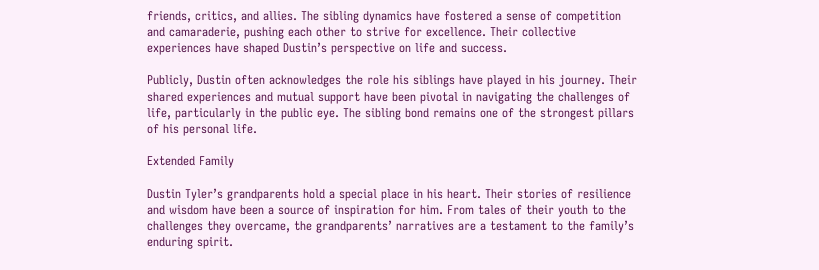friends, critics, and allies. The sibling dynamics have fostered a sense of competition and camaraderie, pushing each other to strive for excellence. Their collective experiences have shaped Dustin’s perspective on life and success.

Publicly, Dustin often acknowledges the role his siblings have played in his journey. Their shared experiences and mutual support have been pivotal in navigating the challenges of life, particularly in the public eye. The sibling bond remains one of the strongest pillars of his personal life.

Extended Family

Dustin Tyler’s grandparents hold a special place in his heart. Their stories of resilience and wisdom have been a source of inspiration for him. From tales of their youth to the challenges they overcame, the grandparents’ narratives are a testament to the family’s enduring spirit.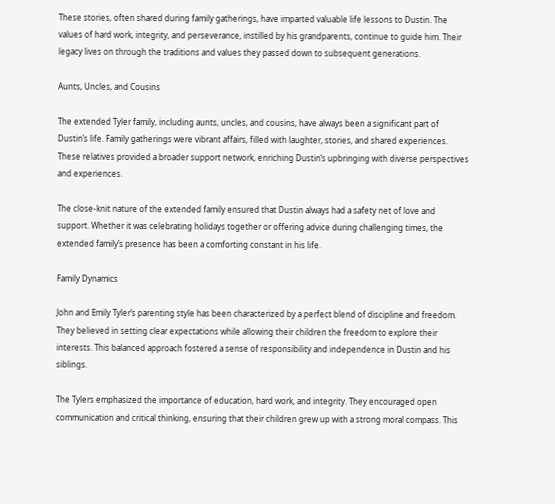These stories, often shared during family gatherings, have imparted valuable life lessons to Dustin. The values of hard work, integrity, and perseverance, instilled by his grandparents, continue to guide him. Their legacy lives on through the traditions and values they passed down to subsequent generations.

Aunts, Uncles, and Cousins

The extended Tyler family, including aunts, uncles, and cousins, have always been a significant part of Dustin’s life. Family gatherings were vibrant affairs, filled with laughter, stories, and shared experiences. These relatives provided a broader support network, enriching Dustin’s upbringing with diverse perspectives and experiences.

The close-knit nature of the extended family ensured that Dustin always had a safety net of love and support. Whether it was celebrating holidays together or offering advice during challenging times, the extended family’s presence has been a comforting constant in his life.

Family Dynamics

John and Emily Tyler’s parenting style has been characterized by a perfect blend of discipline and freedom. They believed in setting clear expectations while allowing their children the freedom to explore their interests. This balanced approach fostered a sense of responsibility and independence in Dustin and his siblings.

The Tylers emphasized the importance of education, hard work, and integrity. They encouraged open communication and critical thinking, ensuring that their children grew up with a strong moral compass. This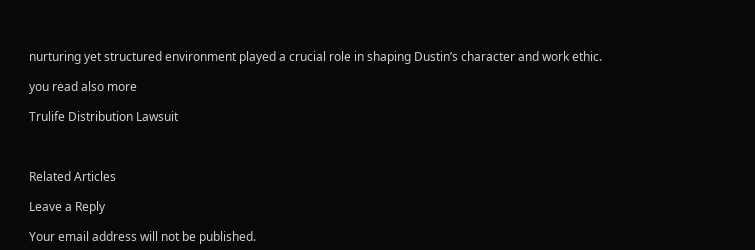nurturing yet structured environment played a crucial role in shaping Dustin’s character and work ethic.

you read also more

Trulife Distribution Lawsuit



Related Articles

Leave a Reply

Your email address will not be published.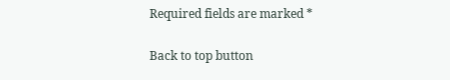Required fields are marked *

Back to top button